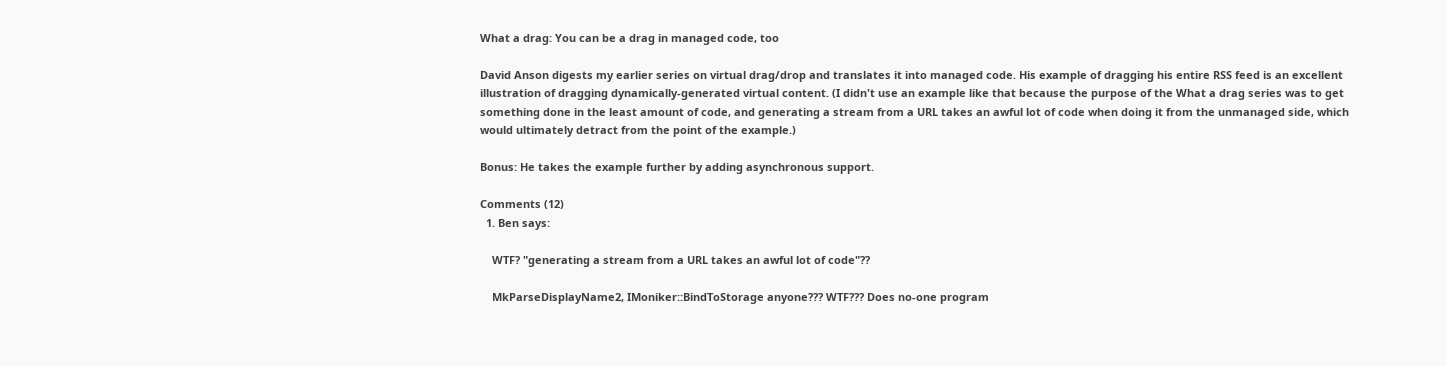What a drag: You can be a drag in managed code, too

David Anson digests my earlier series on virtual drag/drop and translates it into managed code. His example of dragging his entire RSS feed is an excellent illustration of dragging dynamically-generated virtual content. (I didn't use an example like that because the purpose of the What a drag series was to get something done in the least amount of code, and generating a stream from a URL takes an awful lot of code when doing it from the unmanaged side, which would ultimately detract from the point of the example.)

Bonus: He takes the example further by adding asynchronous support.

Comments (12)
  1. Ben says:

    WTF? "generating a stream from a URL takes an awful lot of code"??

    MkParseDisplayName2, IMoniker::BindToStorage anyone??? WTF??? Does no-one program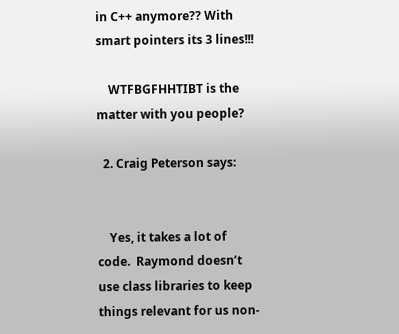in C++ anymore?? With smart pointers its 3 lines!!!

    WTFBGFHHTIBT is the matter with you people?

  2. Craig Peterson says:


    Yes, it takes a lot of code.  Raymond doesn’t use class libraries to keep things relevant for us non-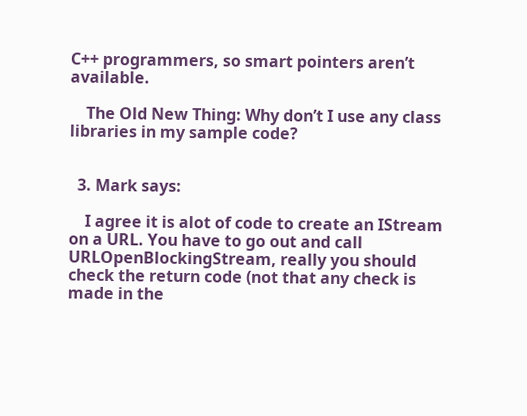C++ programmers, so smart pointers aren’t available.

    The Old New Thing: Why don’t I use any class libraries in my sample code?


  3. Mark says:

    I agree it is alot of code to create an IStream on a URL. You have to go out and call URLOpenBlockingStream, really you should check the return code (not that any check is made in the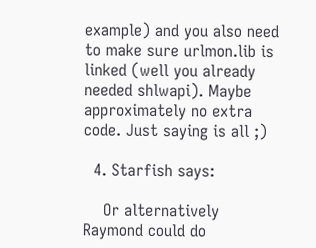example) and you also need to make sure urlmon.lib is linked (well you already needed shlwapi). Maybe approximately no extra code. Just saying is all ;)

  4. Starfish says:

    Or alternatively Raymond could do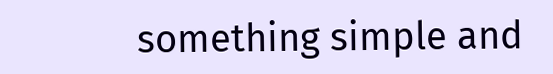something simple and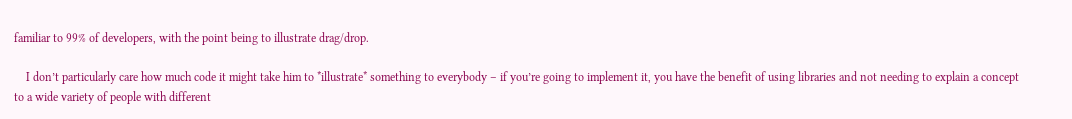familiar to 99% of developers, with the point being to illustrate drag/drop.

    I don’t particularly care how much code it might take him to *illustrate* something to everybody – if you’re going to implement it, you have the benefit of using libraries and not needing to explain a concept to a wide variety of people with different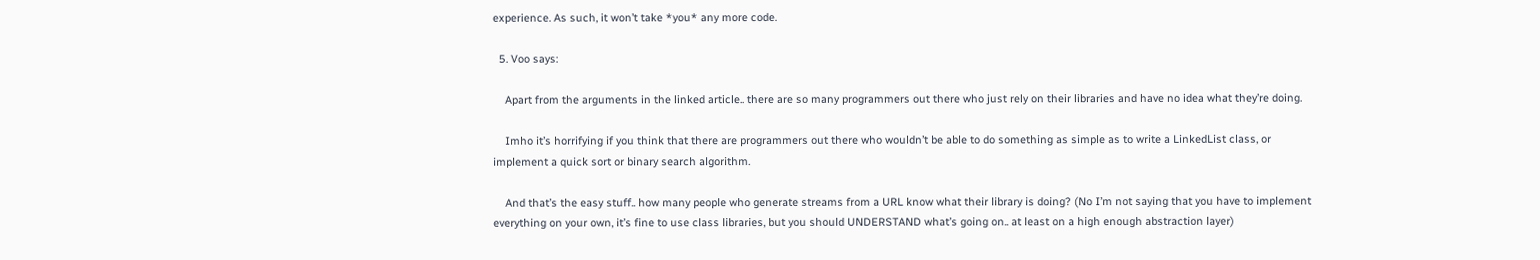experience. As such, it won’t take *you* any more code.

  5. Voo says:

    Apart from the arguments in the linked article.. there are so many programmers out there who just rely on their libraries and have no idea what they’re doing.

    Imho it’s horrifying if you think that there are programmers out there who wouldn’t be able to do something as simple as to write a LinkedList class, or implement a quick sort or binary search algorithm.

    And that’s the easy stuff.. how many people who generate streams from a URL know what their library is doing? (No I’m not saying that you have to implement everything on your own, it’s fine to use class libraries, but you should UNDERSTAND what’s going on.. at least on a high enough abstraction layer)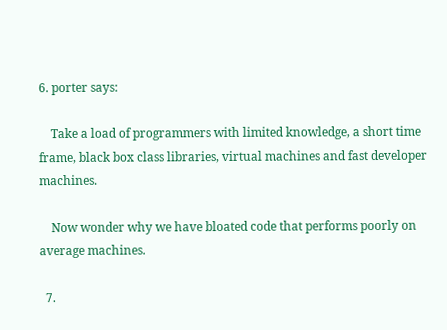6. porter says:

    Take a load of programmers with limited knowledge, a short time frame, black box class libraries, virtual machines and fast developer machines.

    Now wonder why we have bloated code that performs poorly on average machines.

  7.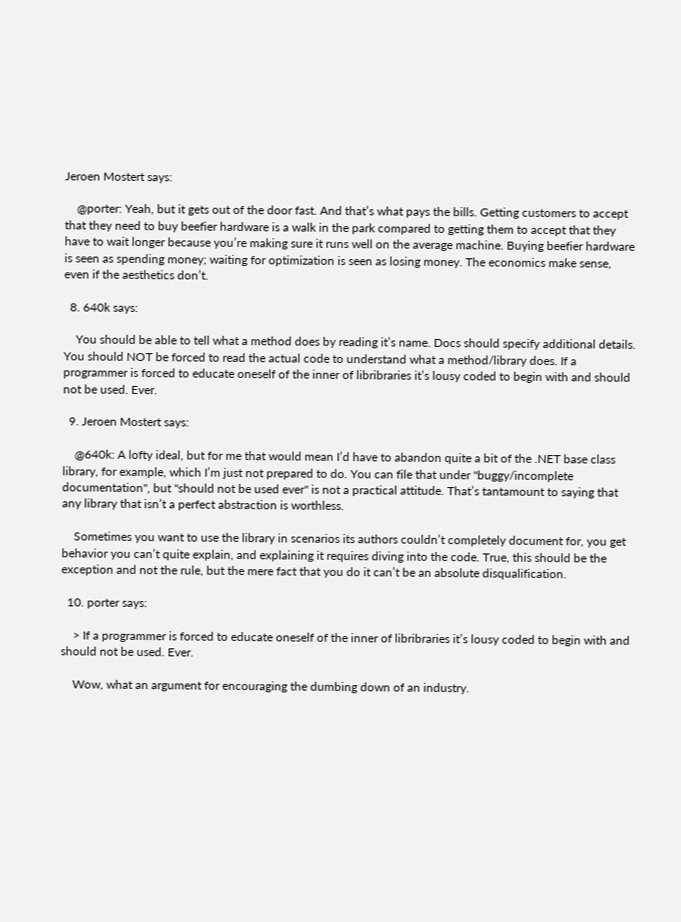Jeroen Mostert says:

    @porter: Yeah, but it gets out of the door fast. And that’s what pays the bills. Getting customers to accept that they need to buy beefier hardware is a walk in the park compared to getting them to accept that they have to wait longer because you’re making sure it runs well on the average machine. Buying beefier hardware is seen as spending money; waiting for optimization is seen as losing money. The economics make sense, even if the aesthetics don’t.

  8. 640k says:

    You should be able to tell what a method does by reading it’s name. Docs should specify additional details. You should NOT be forced to read the actual code to understand what a method/library does. If a programmer is forced to educate oneself of the inner of libribraries it’s lousy coded to begin with and should not be used. Ever.

  9. Jeroen Mostert says:

    @640k: A lofty ideal, but for me that would mean I’d have to abandon quite a bit of the .NET base class library, for example, which I’m just not prepared to do. You can file that under "buggy/incomplete documentation", but "should not be used ever" is not a practical attitude. That’s tantamount to saying that any library that isn’t a perfect abstraction is worthless.

    Sometimes you want to use the library in scenarios its authors couldn’t completely document for, you get behavior you can’t quite explain, and explaining it requires diving into the code. True, this should be the exception and not the rule, but the mere fact that you do it can’t be an absolute disqualification.

  10. porter says:

    > If a programmer is forced to educate oneself of the inner of libribraries it’s lousy coded to begin with and should not be used. Ever.

    Wow, what an argument for encouraging the dumbing down of an industry.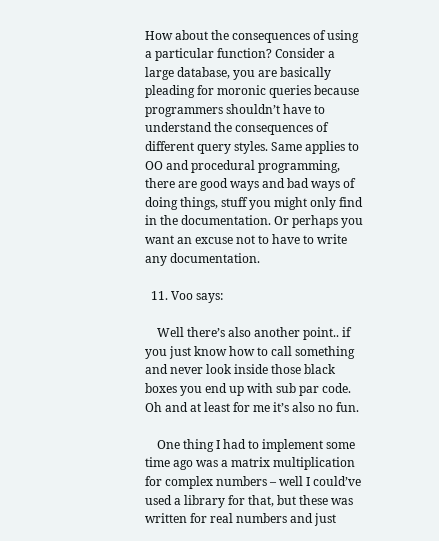How about the consequences of using a particular function? Consider a large database, you are basically pleading for moronic queries because programmers shouldn’t have to understand the consequences of different query styles. Same applies to OO and procedural programming, there are good ways and bad ways of doing things, stuff you might only find in the documentation. Or perhaps you want an excuse not to have to write any documentation.

  11. Voo says:

    Well there’s also another point.. if you just know how to call something and never look inside those black boxes you end up with sub par code. Oh and at least for me it’s also no fun.

    One thing I had to implement some time ago was a matrix multiplication for complex numbers – well I could’ve used a library for that, but these was written for real numbers and just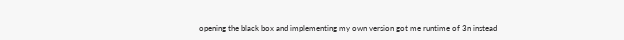opening the black box and implementing my own version got me runtime of 3n instead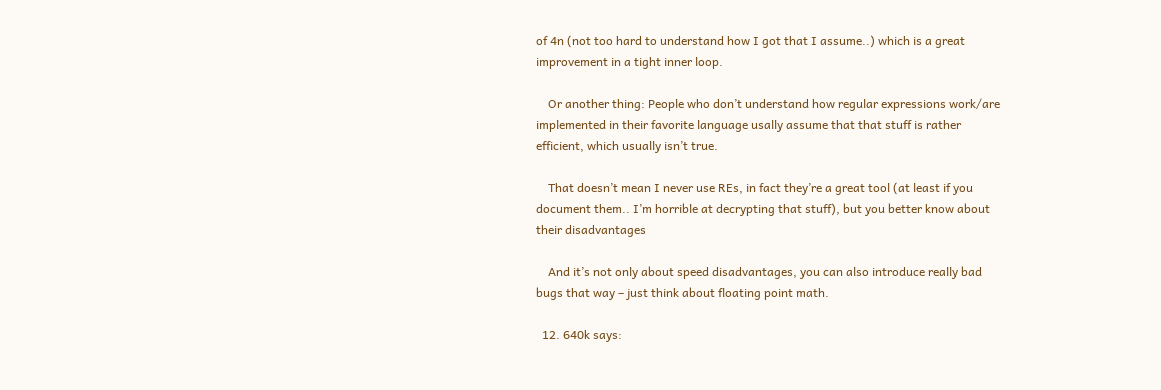of 4n (not too hard to understand how I got that I assume..) which is a great improvement in a tight inner loop.

    Or another thing: People who don’t understand how regular expressions work/are implemented in their favorite language usally assume that that stuff is rather efficient, which usually isn’t true.

    That doesn’t mean I never use REs, in fact they’re a great tool (at least if you document them.. I’m horrible at decrypting that stuff), but you better know about their disadvantages

    And it’s not only about speed disadvantages, you can also introduce really bad bugs that way – just think about floating point math.

  12. 640k says: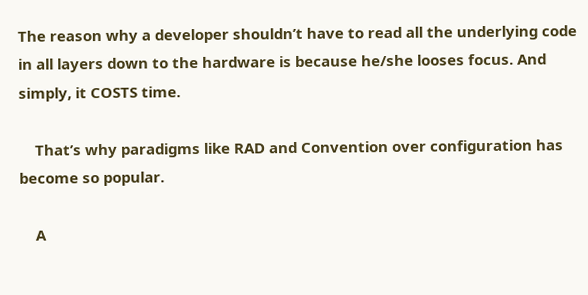The reason why a developer shouldn’t have to read all the underlying code in all layers down to the hardware is because he/she looses focus. And simply, it COSTS time.

    That’s why paradigms like RAD and Convention over configuration has become so popular.

    A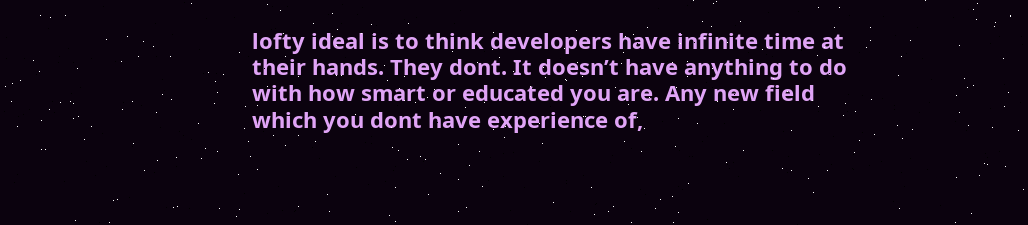lofty ideal is to think developers have infinite time at their hands. They dont. It doesn’t have anything to do with how smart or educated you are. Any new field which you dont have experience of,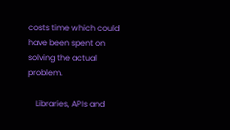costs time which could have been spent on solving the actual problem.

    Libraries, APIs and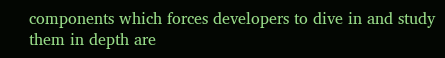components which forces developers to dive in and study them in depth are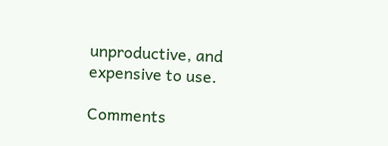unproductive, and expensive to use.

Comments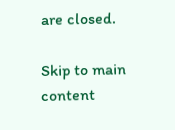are closed.

Skip to main content